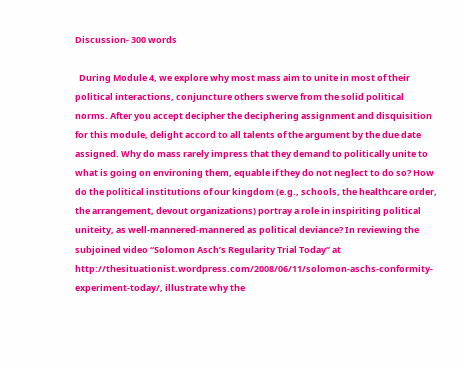Discussion- 300 words

  During Module 4, we explore why most mass aim to unite in most of their political interactions, conjuncture others swerve from the solid political norms. After you accept decipher the deciphering assignment and disquisition for this module, delight accord to all talents of the argument by the due date assigned. Why do mass rarely impress that they demand to politically unite to what is going on environing them, equable if they do not neglect to do so? How do the political institutions of our kingdom (e.g., schools, the healthcare order, the arrangement, devout organizations) portray a role in inspiriting political uniteity, as well-mannered-mannered as political deviance? In reviewing the subjoined video “Solomon Asch’s Regularity Trial Today” at http://thesituationist.wordpress.com/2008/06/11/solomon-aschs-conformity-experiment-today/, illustrate why the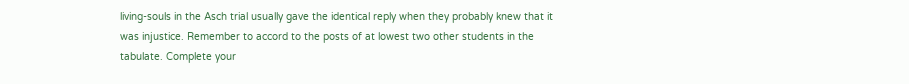living-souls in the Asch trial usually gave the identical reply when they probably knew that it was injustice. Remember to accord to the posts of at lowest two other students in the tabulate. Complete your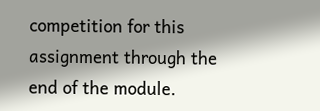competition for this assignment through the end of the module.